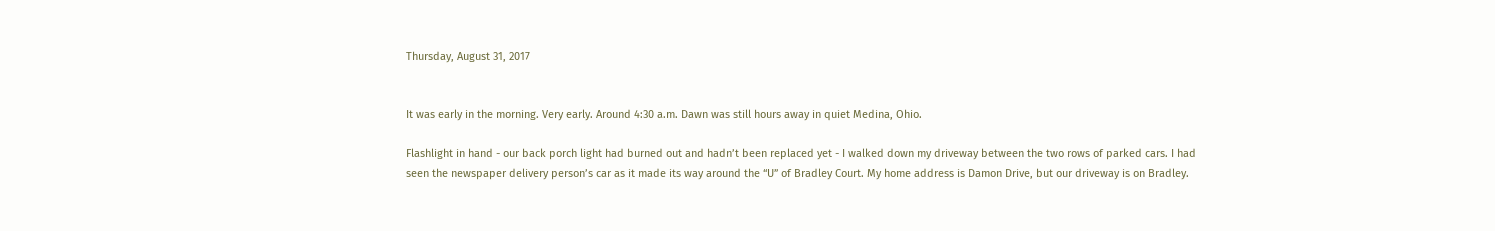Thursday, August 31, 2017


It was early in the morning. Very early. Around 4:30 a.m. Dawn was still hours away in quiet Medina, Ohio.

Flashlight in hand - our back porch light had burned out and hadn’t been replaced yet - I walked down my driveway between the two rows of parked cars. I had seen the newspaper delivery person’s car as it made its way around the “U” of Bradley Court. My home address is Damon Drive, but our driveway is on Bradley.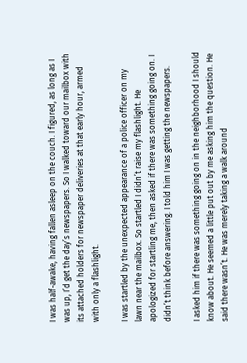I was half-awake, having fallen asleep on the couch. I figured, as long as I was up, I’d get the day’s newspapers. So I walked toward our mailbox with its attached holders for newspaper deliveries at that early hour, armed with only a flashlight.

I was startled by the unexpected appearance of a police officer on my lawn near the mailbox. So startled I didn’t raise my flashlight. He apologized for startling me, then asked if there was something going on. I didn’t think before answering. I told him I was getting the newspapers.

I asked him if there was something going on in the neighborhood I should know about. He seemed a little put out by me asking him the question. He said there wasn’t. He was merely taking a walk around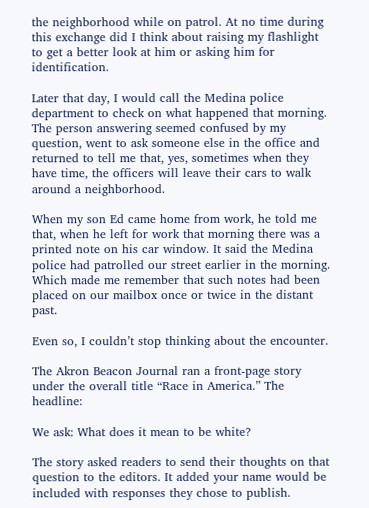the neighborhood while on patrol. At no time during this exchange did I think about raising my flashlight to get a better look at him or asking him for identification.

Later that day, I would call the Medina police department to check on what happened that morning. The person answering seemed confused by my question, went to ask someone else in the office and returned to tell me that, yes, sometimes when they have time, the officers will leave their cars to walk around a neighborhood.

When my son Ed came home from work, he told me that, when he left for work that morning there was a printed note on his car window. It said the Medina police had patrolled our street earlier in the morning. Which made me remember that such notes had been placed on our mailbox once or twice in the distant past.

Even so, I couldn’t stop thinking about the encounter.

The Akron Beacon Journal ran a front-page story under the overall title “Race in America.” The headline:

We ask: What does it mean to be white?

The story asked readers to send their thoughts on that question to the editors. It added your name would be included with responses they chose to publish.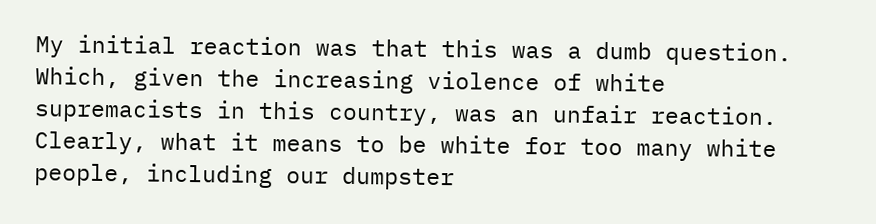My initial reaction was that this was a dumb question. Which, given the increasing violence of white supremacists in this country, was an unfair reaction. Clearly, what it means to be white for too many white people, including our dumpster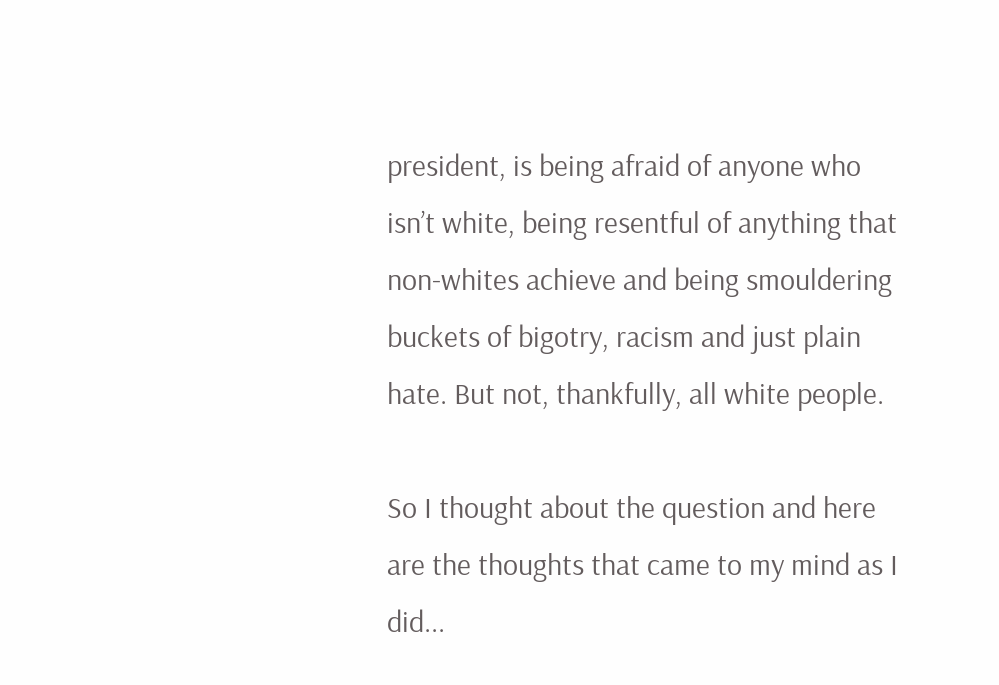president, is being afraid of anyone who isn’t white, being resentful of anything that non-whites achieve and being smouldering buckets of bigotry, racism and just plain hate. But not, thankfully, all white people.

So I thought about the question and here are the thoughts that came to my mind as I did...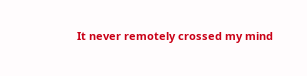It never remotely crossed my mind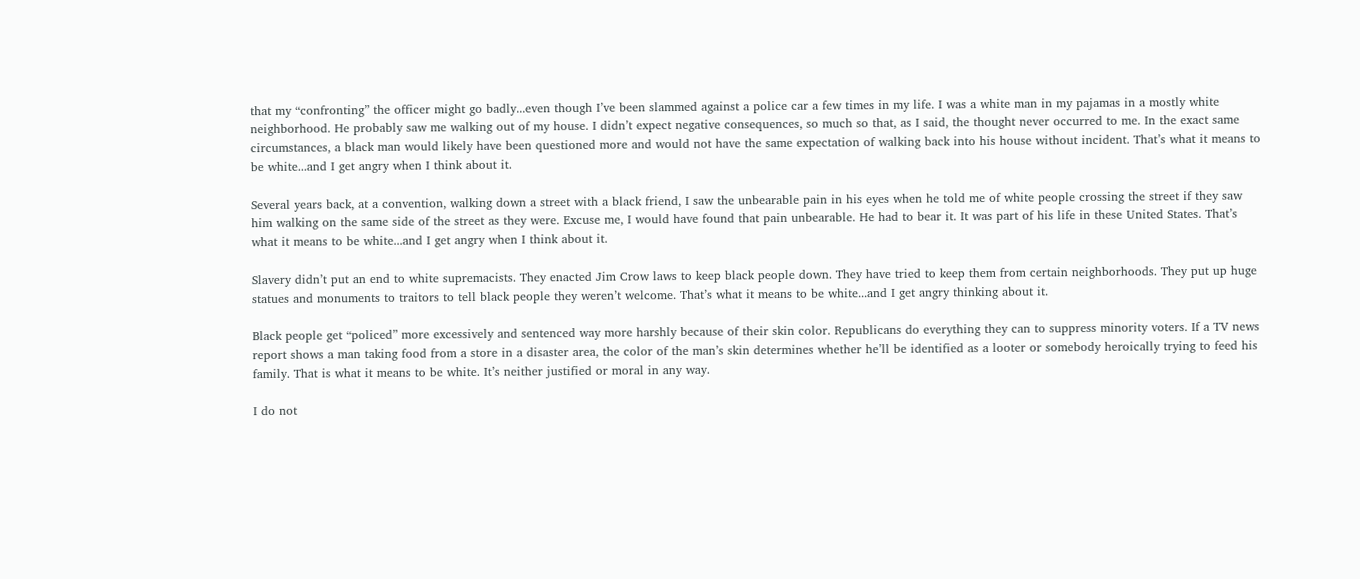that my “confronting” the officer might go badly...even though I’ve been slammed against a police car a few times in my life. I was a white man in my pajamas in a mostly white neighborhood. He probably saw me walking out of my house. I didn’t expect negative consequences, so much so that, as I said, the thought never occurred to me. In the exact same circumstances, a black man would likely have been questioned more and would not have the same expectation of walking back into his house without incident. That’s what it means to be white...and I get angry when I think about it.

Several years back, at a convention, walking down a street with a black friend, I saw the unbearable pain in his eyes when he told me of white people crossing the street if they saw him walking on the same side of the street as they were. Excuse me, I would have found that pain unbearable. He had to bear it. It was part of his life in these United States. That’s what it means to be white...and I get angry when I think about it.

Slavery didn’t put an end to white supremacists. They enacted Jim Crow laws to keep black people down. They have tried to keep them from certain neighborhoods. They put up huge statues and monuments to traitors to tell black people they weren’t welcome. That’s what it means to be white...and I get angry thinking about it.

Black people get “policed” more excessively and sentenced way more harshly because of their skin color. Republicans do everything they can to suppress minority voters. If a TV news report shows a man taking food from a store in a disaster area, the color of the man’s skin determines whether he’ll be identified as a looter or somebody heroically trying to feed his family. That is what it means to be white. It’s neither justified or moral in any way.

I do not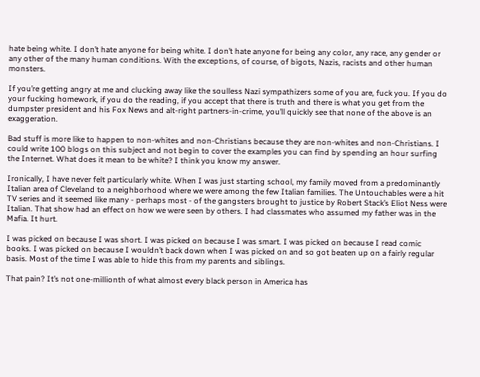hate being white. I don’t hate anyone for being white. I don’t hate anyone for being any color, any race, any gender or any other of the many human conditions. With the exceptions, of course, of bigots, Nazis, racists and other human monsters.

If you’re getting angry at me and clucking away like the soulless Nazi sympathizers some of you are, fuck you. If you do your fucking homework, if you do the reading, if you accept that there is truth and there is what you get from the dumpster president and his Fox News and alt-right partners-in-crime, you’ll quickly see that none of the above is an exaggeration.

Bad stuff is more like to happen to non-whites and non-Christians because they are non-whites and non-Christians. I could write 100 blogs on this subject and not begin to cover the examples you can find by spending an hour surfing the Internet. What does it mean to be white? I think you know my answer.

Ironically, I have never felt particularly white. When I was just starting school, my family moved from a predominantly Italian area of Cleveland to a neighborhood where we were among the few Italian families. The Untouchables were a hit TV series and it seemed like many - perhaps most - of the gangsters brought to justice by Robert Stack’s Eliot Ness were Italian. That show had an effect on how we were seen by others. I had classmates who assumed my father was in the Mafia. It hurt.

I was picked on because I was short. I was picked on because I was smart. I was picked on because I read comic books. I was picked on because I wouldn’t back down when I was picked on and so got beaten up on a fairly regular basis. Most of the time I was able to hide this from my parents and siblings.

That pain? It’s not one-millionth of what almost every black person in America has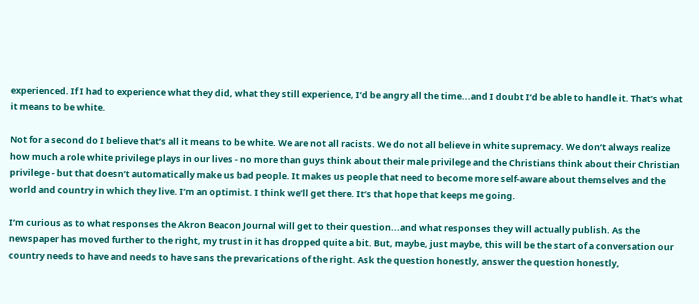experienced. If I had to experience what they did, what they still experience, I’d be angry all the time...and I doubt I’d be able to handle it. That’s what it means to be white.

Not for a second do I believe that’s all it means to be white. We are not all racists. We do not all believe in white supremacy. We don’t always realize how much a role white privilege plays in our lives - no more than guys think about their male privilege and the Christians think about their Christian privilege - but that doesn’t automatically make us bad people. It makes us people that need to become more self-aware about themselves and the world and country in which they live. I’m an optimist. I think we’ll get there. It’s that hope that keeps me going.

I’m curious as to what responses the Akron Beacon Journal will get to their question...and what responses they will actually publish. As the newspaper has moved further to the right, my trust in it has dropped quite a bit. But, maybe, just maybe, this will be the start of a conversation our country needs to have and needs to have sans the prevarications of the right. Ask the question honestly, answer the question honestly,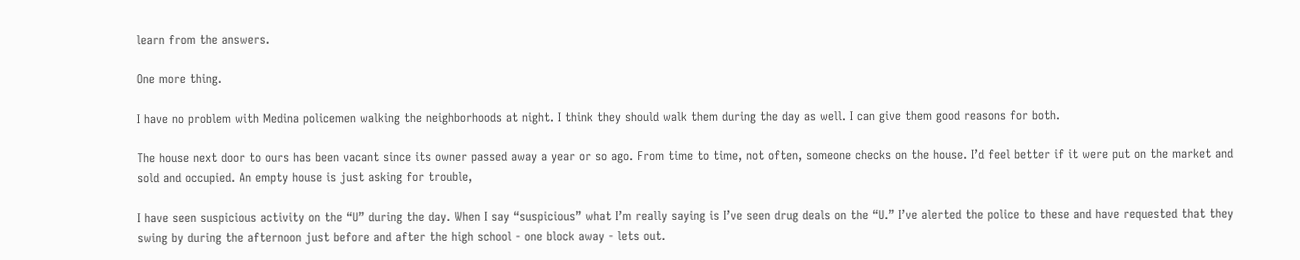learn from the answers.

One more thing.

I have no problem with Medina policemen walking the neighborhoods at night. I think they should walk them during the day as well. I can give them good reasons for both.

The house next door to ours has been vacant since its owner passed away a year or so ago. From time to time, not often, someone checks on the house. I’d feel better if it were put on the market and sold and occupied. An empty house is just asking for trouble,

I have seen suspicious activity on the “U” during the day. When I say “suspicious” what I’m really saying is I’ve seen drug deals on the “U.” I’ve alerted the police to these and have requested that they swing by during the afternoon just before and after the high school - one block away - lets out.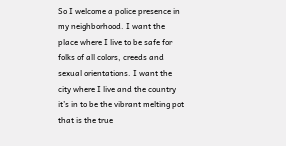So I welcome a police presence in my neighborhood. I want the place where I live to be safe for folks of all colors, creeds and sexual orientations. I want the city where I live and the country it’s in to be the vibrant melting pot that is the true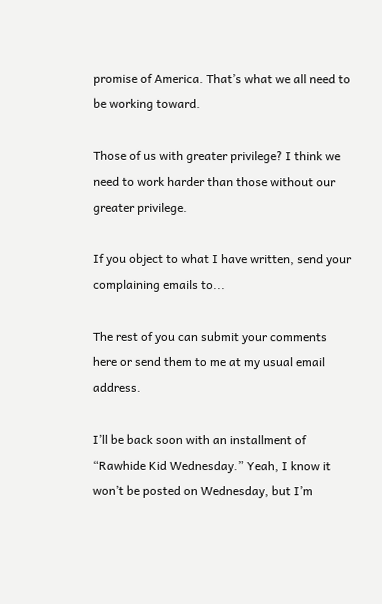promise of America. That’s what we all need to be working toward.

Those of us with greater privilege? I think we need to work harder than those without our greater privilege.

If you object to what I have written, send your complaining emails to...

The rest of you can submit your comments here or send them to me at my usual email address.

I’ll be back soon with an installment of “Rawhide Kid Wednesday.” Yeah, I know it won’t be posted on Wednesday, but I’m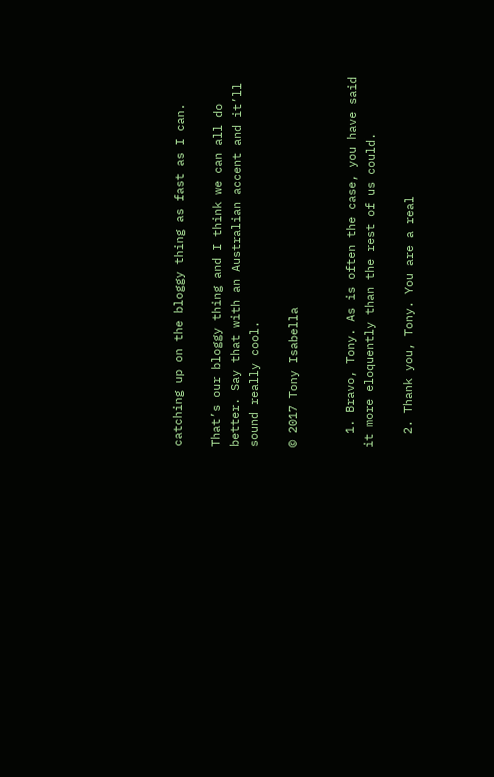catching up on the bloggy thing as fast as I can.

That’s our bloggy thing and I think we can all do better. Say that with an Australian accent and it’ll sound really cool.

© 2017 Tony Isabella


  1. Bravo, Tony. As is often the case, you have said it more eloquently than the rest of us could.

  2. Thank you, Tony. You are a real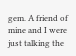gem. A friend of mine and I were just talking the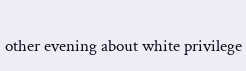other evening about white privilege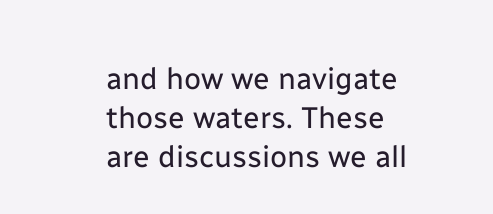and how we navigate those waters. These are discussions we all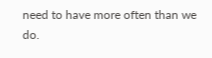need to have more often than we do.